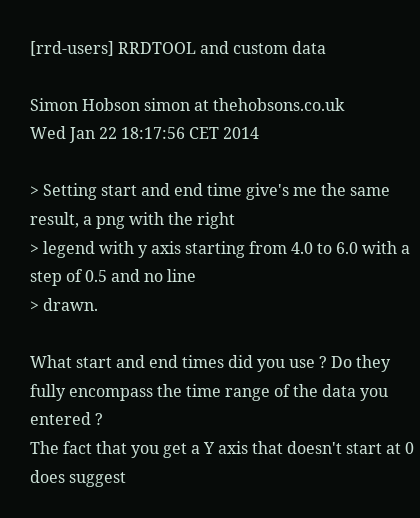[rrd-users] RRDTOOL and custom data

Simon Hobson simon at thehobsons.co.uk
Wed Jan 22 18:17:56 CET 2014

> Setting start and end time give's me the same result, a png with the right
> legend with y axis starting from 4.0 to 6.0 with a step of 0.5 and no line
> drawn.

What start and end times did you use ? Do they fully encompass the time range of the data you entered ?
The fact that you get a Y axis that doesn't start at 0 does suggest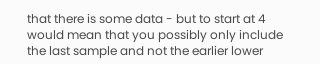that there is some data - but to start at 4 would mean that you possibly only include the last sample and not the earlier lower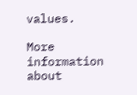values.

More information about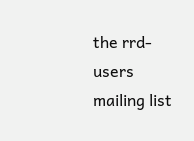the rrd-users mailing list